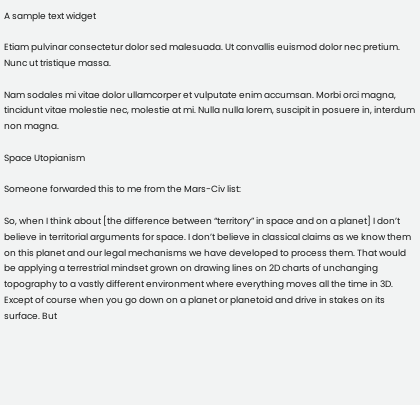A sample text widget

Etiam pulvinar consectetur dolor sed malesuada. Ut convallis euismod dolor nec pretium. Nunc ut tristique massa.

Nam sodales mi vitae dolor ullamcorper et vulputate enim accumsan. Morbi orci magna, tincidunt vitae molestie nec, molestie at mi. Nulla nulla lorem, suscipit in posuere in, interdum non magna.

Space Utopianism

Someone forwarded this to me from the Mars-Civ list:

So, when I think about [the difference between “territory” in space and on a planet] I don’t believe in territorial arguments for space. I don’t believe in classical claims as we know them on this planet and our legal mechanisms we have developed to process them. That would be applying a terrestrial mindset grown on drawing lines on 2D charts of unchanging topography to a vastly different environment where everything moves all the time in 3D. Except of course when you go down on a planet or planetoid and drive in stakes on its surface. But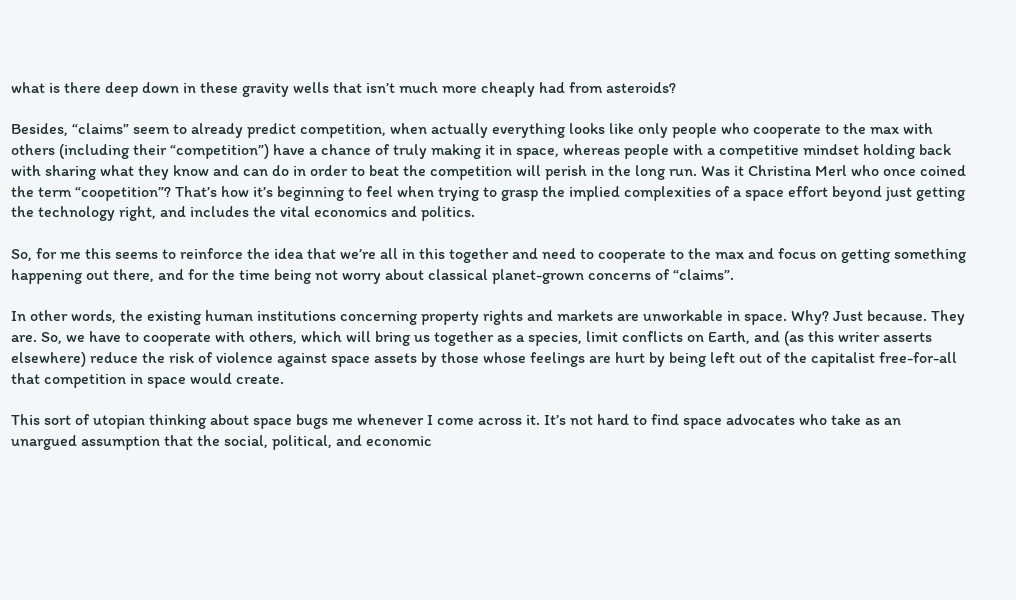what is there deep down in these gravity wells that isn’t much more cheaply had from asteroids?

Besides, “claims” seem to already predict competition, when actually everything looks like only people who cooperate to the max with others (including their “competition”) have a chance of truly making it in space, whereas people with a competitive mindset holding back with sharing what they know and can do in order to beat the competition will perish in the long run. Was it Christina Merl who once coined the term “coopetition”? That’s how it’s beginning to feel when trying to grasp the implied complexities of a space effort beyond just getting the technology right, and includes the vital economics and politics.

So, for me this seems to reinforce the idea that we’re all in this together and need to cooperate to the max and focus on getting something happening out there, and for the time being not worry about classical planet-grown concerns of “claims”.

In other words, the existing human institutions concerning property rights and markets are unworkable in space. Why? Just because. They are. So, we have to cooperate with others, which will bring us together as a species, limit conflicts on Earth, and (as this writer asserts elsewhere) reduce the risk of violence against space assets by those whose feelings are hurt by being left out of the capitalist free-for-all that competition in space would create.

This sort of utopian thinking about space bugs me whenever I come across it. It’s not hard to find space advocates who take as an unargued assumption that the social, political, and economic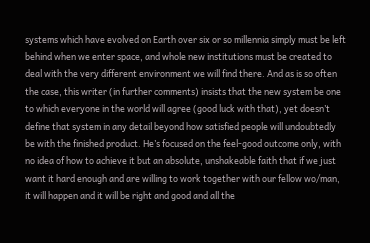systems which have evolved on Earth over six or so millennia simply must be left behind when we enter space, and whole new institutions must be created to deal with the very different environment we will find there. And as is so often the case, this writer (in further comments) insists that the new system be one to which everyone in the world will agree (good luck with that), yet doesn’t define that system in any detail beyond how satisfied people will undoubtedly be with the finished product. He’s focused on the feel-good outcome only, with no idea of how to achieve it but an absolute, unshakeable faith that if we just want it hard enough and are willing to work together with our fellow wo/man, it will happen and it will be right and good and all the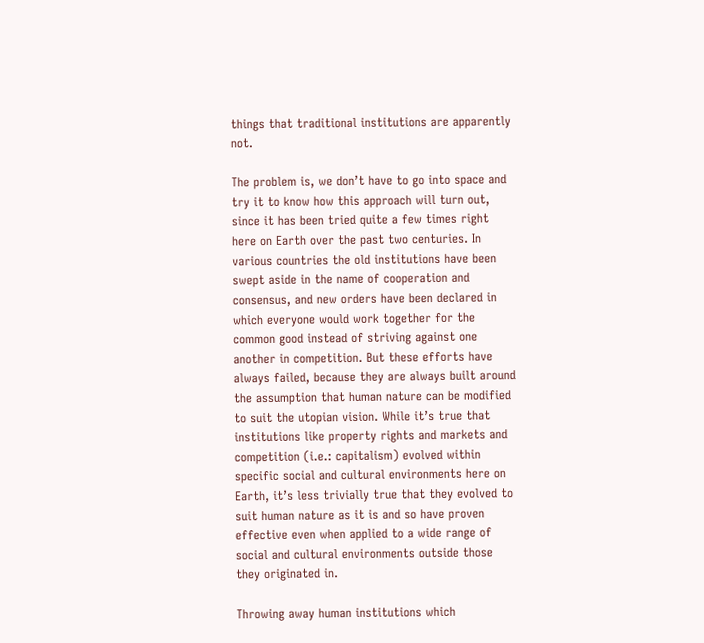things that traditional institutions are apparently not.

The problem is, we don’t have to go into space and try it to know how this approach will turn out, since it has been tried quite a few times right here on Earth over the past two centuries. In various countries the old institutions have been swept aside in the name of cooperation and consensus, and new orders have been declared in which everyone would work together for the common good instead of striving against one another in competition. But these efforts have always failed, because they are always built around the assumption that human nature can be modified to suit the utopian vision. While it’s true that institutions like property rights and markets and competition (i.e.: capitalism) evolved within specific social and cultural environments here on Earth, it’s less trivially true that they evolved to suit human nature as it is and so have proven effective even when applied to a wide range of social and cultural environments outside those they originated in.

Throwing away human institutions which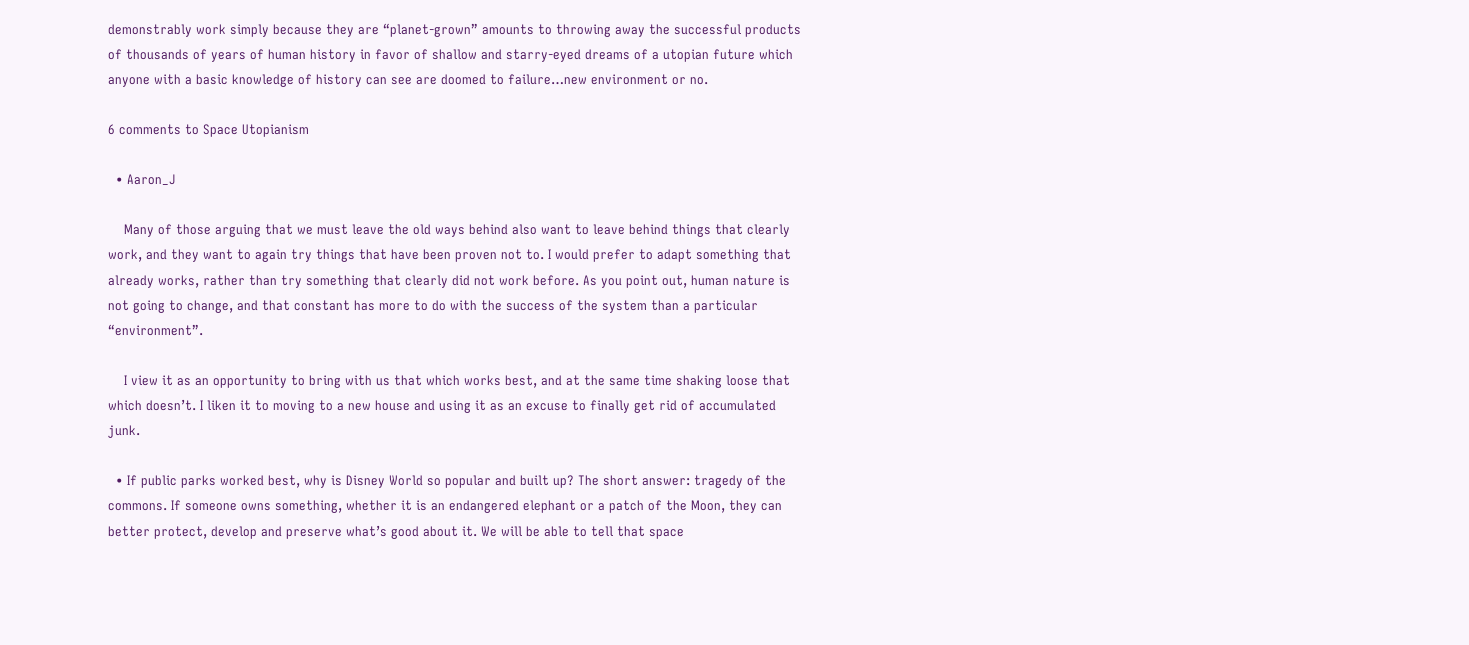demonstrably work simply because they are “planet-grown” amounts to throwing away the successful products of thousands of years of human history in favor of shallow and starry-eyed dreams of a utopian future which anyone with a basic knowledge of history can see are doomed to failure…new environment or no.

6 comments to Space Utopianism

  • Aaron_J

    Many of those arguing that we must leave the old ways behind also want to leave behind things that clearly work, and they want to again try things that have been proven not to. I would prefer to adapt something that already works, rather than try something that clearly did not work before. As you point out, human nature is not going to change, and that constant has more to do with the success of the system than a particular “environment”.

    I view it as an opportunity to bring with us that which works best, and at the same time shaking loose that which doesn’t. I liken it to moving to a new house and using it as an excuse to finally get rid of accumulated junk.

  • If public parks worked best, why is Disney World so popular and built up? The short answer: tragedy of the commons. If someone owns something, whether it is an endangered elephant or a patch of the Moon, they can better protect, develop and preserve what’s good about it. We will be able to tell that space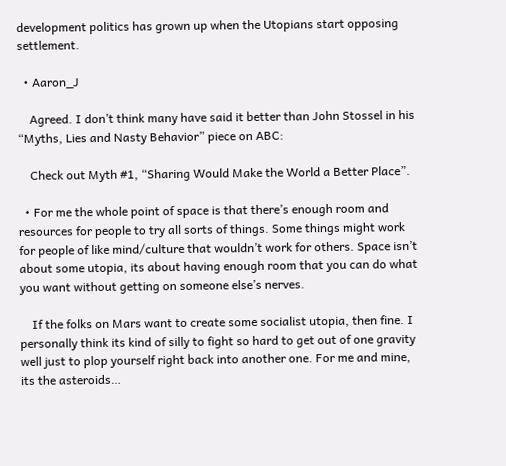development politics has grown up when the Utopians start opposing settlement.

  • Aaron_J

    Agreed. I don’t think many have said it better than John Stossel in his “Myths, Lies and Nasty Behavior” piece on ABC:

    Check out Myth #1, “Sharing Would Make the World a Better Place”.

  • For me the whole point of space is that there’s enough room and resources for people to try all sorts of things. Some things might work for people of like mind/culture that wouldn’t work for others. Space isn’t about some utopia, its about having enough room that you can do what you want without getting on someone else’s nerves.

    If the folks on Mars want to create some socialist utopia, then fine. I personally think its kind of silly to fight so hard to get out of one gravity well just to plop yourself right back into another one. For me and mine, its the asteroids…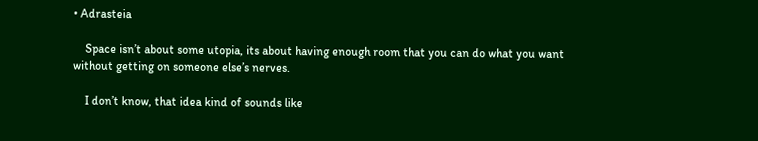• Adrasteia

    Space isn’t about some utopia, its about having enough room that you can do what you want without getting on someone else’s nerves.

    I don’t know, that idea kind of sounds like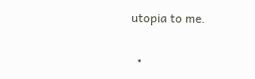utopia to me.

  •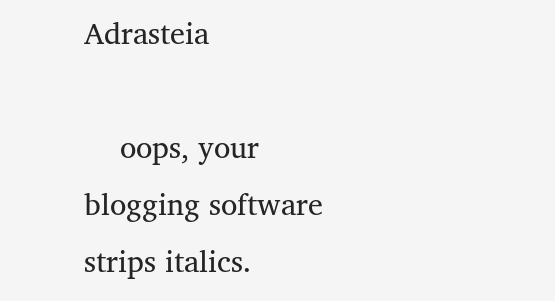Adrasteia

    oops, your blogging software strips italics.